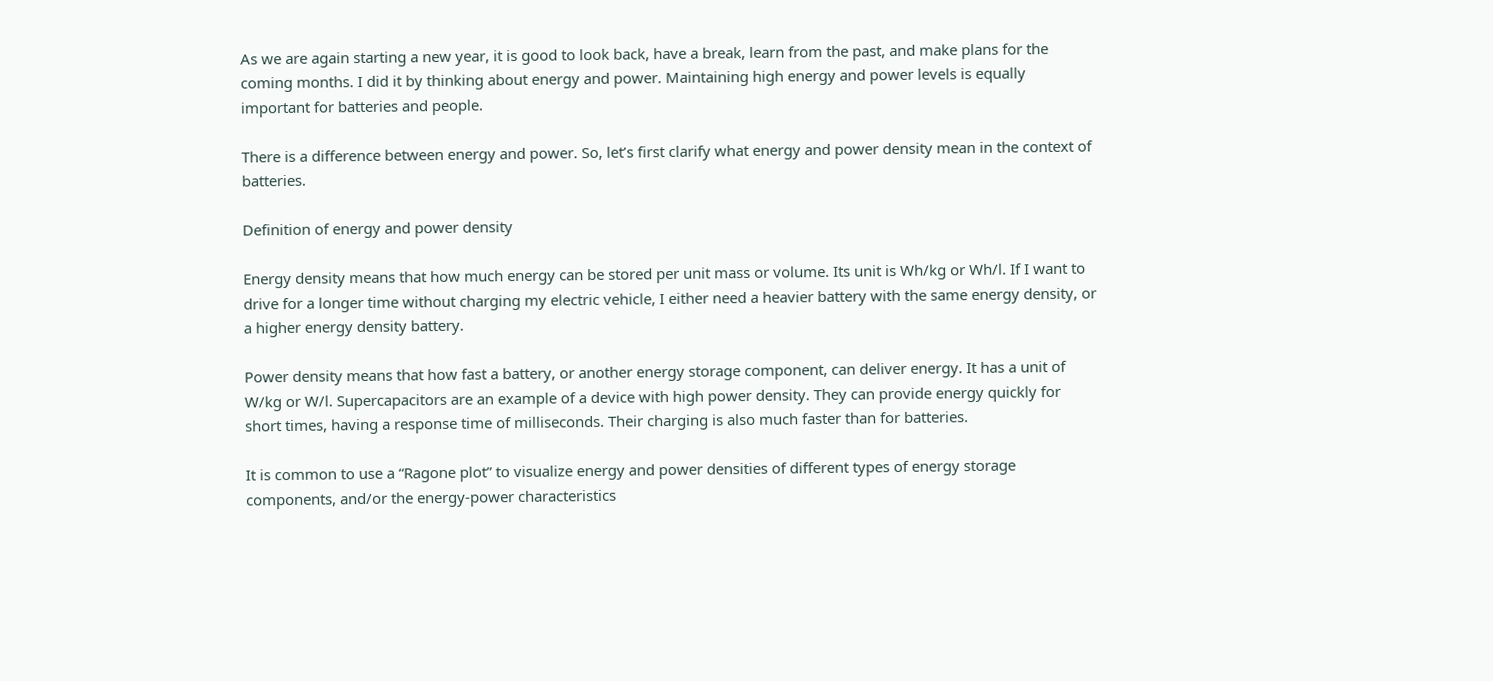As we are again starting a new year, it is good to look back, have a break, learn from the past, and make plans for the coming months. I did it by thinking about energy and power. Maintaining high energy and power levels is equally important for batteries and people.

There is a difference between energy and power. So, let’s first clarify what energy and power density mean in the context of batteries.

Definition of energy and power density

Energy density means that how much energy can be stored per unit mass or volume. Its unit is Wh/kg or Wh/l. If I want to drive for a longer time without charging my electric vehicle, I either need a heavier battery with the same energy density, or a higher energy density battery.

Power density means that how fast a battery, or another energy storage component, can deliver energy. It has a unit of W/kg or W/l. Supercapacitors are an example of a device with high power density. They can provide energy quickly for short times, having a response time of milliseconds. Their charging is also much faster than for batteries.

It is common to use a “Ragone plot” to visualize energy and power densities of different types of energy storage components, and/or the energy-power characteristics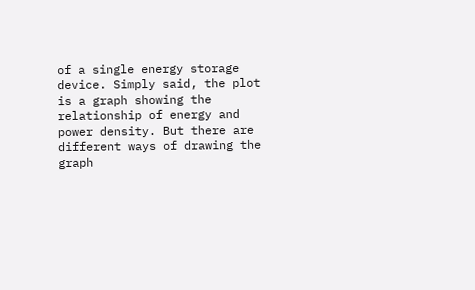of a single energy storage device. Simply said, the plot is a graph showing the relationship of energy and power density. But there are different ways of drawing the graph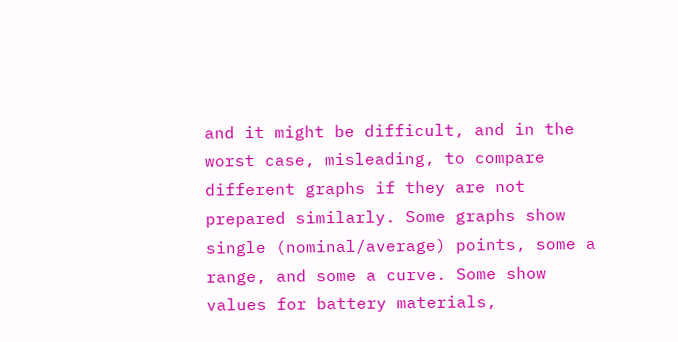and it might be difficult, and in the worst case, misleading, to compare different graphs if they are not prepared similarly. Some graphs show single (nominal/average) points, some a range, and some a curve. Some show values for battery materials,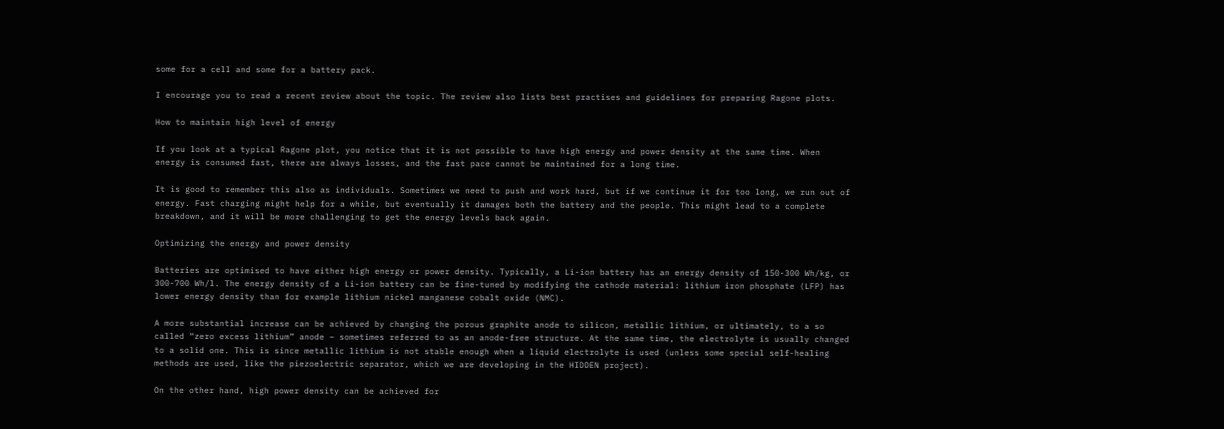some for a cell and some for a battery pack.

I encourage you to read a recent review about the topic. The review also lists best practises and guidelines for preparing Ragone plots.

How to maintain high level of energy

If you look at a typical Ragone plot, you notice that it is not possible to have high energy and power density at the same time. When energy is consumed fast, there are always losses, and the fast pace cannot be maintained for a long time.

It is good to remember this also as individuals. Sometimes we need to push and work hard, but if we continue it for too long, we run out of energy. Fast charging might help for a while, but eventually it damages both the battery and the people. This might lead to a complete breakdown, and it will be more challenging to get the energy levels back again.

Optimizing the energy and power density

Batteries are optimised to have either high energy or power density. Typically, a Li-ion battery has an energy density of 150-300 Wh/kg, or 300-700 Wh/l. The energy density of a Li-ion battery can be fine-tuned by modifying the cathode material: lithium iron phosphate (LFP) has lower energy density than for example lithium nickel manganese cobalt oxide (NMC).

A more substantial increase can be achieved by changing the porous graphite anode to silicon, metallic lithium, or ultimately, to a so called “zero excess lithium” anode – sometimes referred to as an anode-free structure. At the same time, the electrolyte is usually changed to a solid one. This is since metallic lithium is not stable enough when a liquid electrolyte is used (unless some special self-healing methods are used, like the piezoelectric separator, which we are developing in the HIDDEN project).

On the other hand, high power density can be achieved for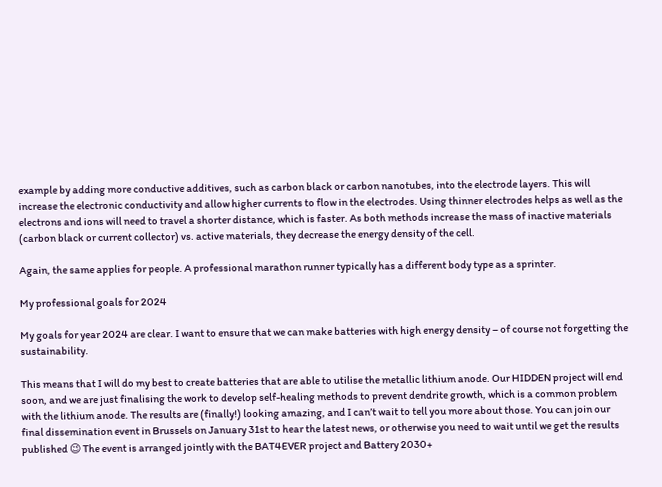example by adding more conductive additives, such as carbon black or carbon nanotubes, into the electrode layers. This will increase the electronic conductivity and allow higher currents to flow in the electrodes. Using thinner electrodes helps as well as the electrons and ions will need to travel a shorter distance, which is faster. As both methods increase the mass of inactive materials (carbon black or current collector) vs. active materials, they decrease the energy density of the cell.

Again, the same applies for people. A professional marathon runner typically has a different body type as a sprinter.

My professional goals for 2024

My goals for year 2024 are clear. I want to ensure that we can make batteries with high energy density – of course not forgetting the sustainability.

This means that I will do my best to create batteries that are able to utilise the metallic lithium anode. Our HIDDEN project will end soon, and we are just finalising the work to develop self-healing methods to prevent dendrite growth, which is a common problem with the lithium anode. The results are (finally!) looking amazing, and I can’t wait to tell you more about those. You can join our final dissemination event in Brussels on January 31st to hear the latest news, or otherwise you need to wait until we get the results published 😉 The event is arranged jointly with the BAT4EVER project and Battery 2030+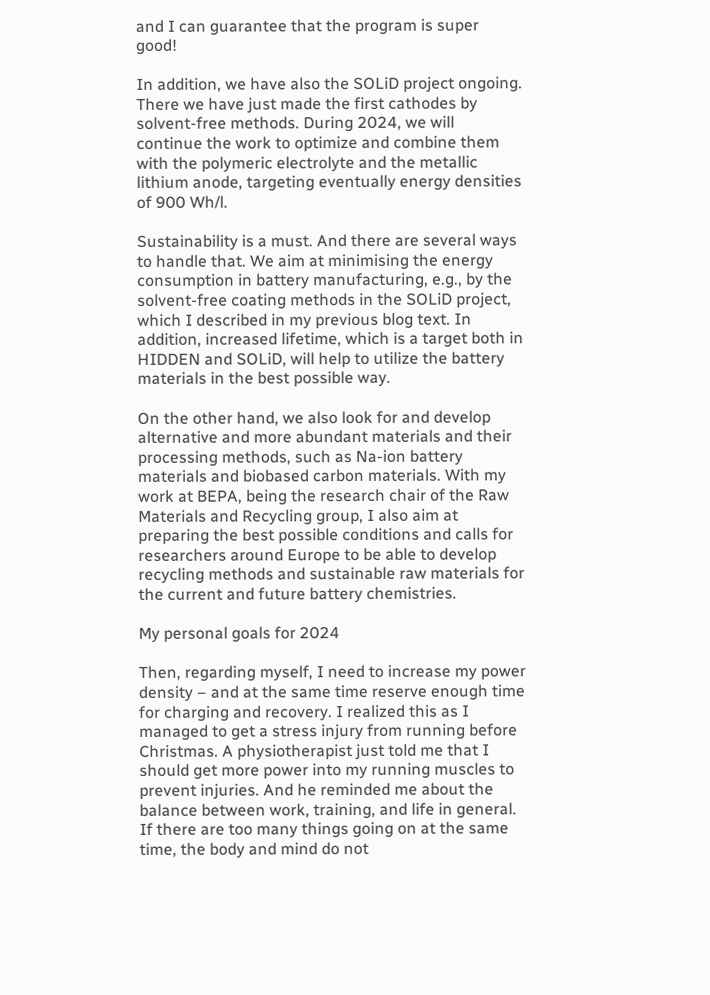and I can guarantee that the program is super good!

In addition, we have also the SOLiD project ongoing. There we have just made the first cathodes by solvent-free methods. During 2024, we will continue the work to optimize and combine them with the polymeric electrolyte and the metallic lithium anode, targeting eventually energy densities of 900 Wh/l.

Sustainability is a must. And there are several ways to handle that. We aim at minimising the energy consumption in battery manufacturing, e.g., by the solvent-free coating methods in the SOLiD project, which I described in my previous blog text. In addition, increased lifetime, which is a target both in HIDDEN and SOLiD, will help to utilize the battery materials in the best possible way.

On the other hand, we also look for and develop alternative and more abundant materials and their processing methods, such as Na-ion battery materials and biobased carbon materials. With my work at BEPA, being the research chair of the Raw Materials and Recycling group, I also aim at preparing the best possible conditions and calls for researchers around Europe to be able to develop recycling methods and sustainable raw materials for the current and future battery chemistries.

My personal goals for 2024

Then, regarding myself, I need to increase my power density – and at the same time reserve enough time for charging and recovery. I realized this as I managed to get a stress injury from running before Christmas. A physiotherapist just told me that I should get more power into my running muscles to prevent injuries. And he reminded me about the balance between work, training, and life in general. If there are too many things going on at the same time, the body and mind do not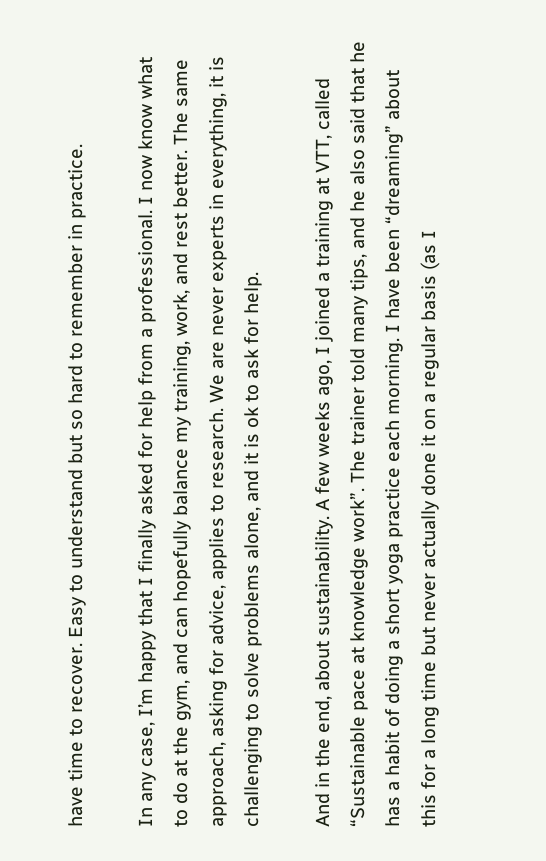have time to recover. Easy to understand but so hard to remember in practice.

In any case, I’m happy that I finally asked for help from a professional. I now know what to do at the gym, and can hopefully balance my training, work, and rest better. The same approach, asking for advice, applies to research. We are never experts in everything, it is challenging to solve problems alone, and it is ok to ask for help.

And in the end, about sustainability. A few weeks ago, I joined a training at VTT, called “Sustainable pace at knowledge work”. The trainer told many tips, and he also said that he has a habit of doing a short yoga practice each morning. I have been “dreaming” about this for a long time but never actually done it on a regular basis (as I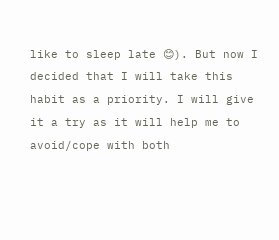like to sleep late 😊). But now I decided that I will take this habit as a priority. I will give it a try as it will help me to avoid/cope with both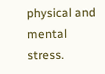physical and mental stress.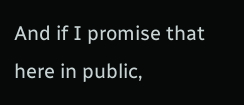And if I promise that here in public,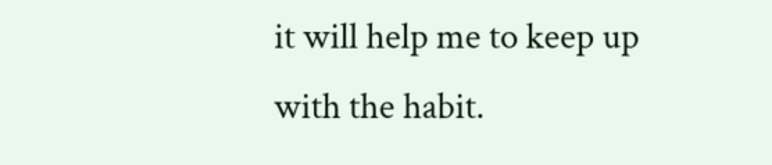it will help me to keep up with the habit.